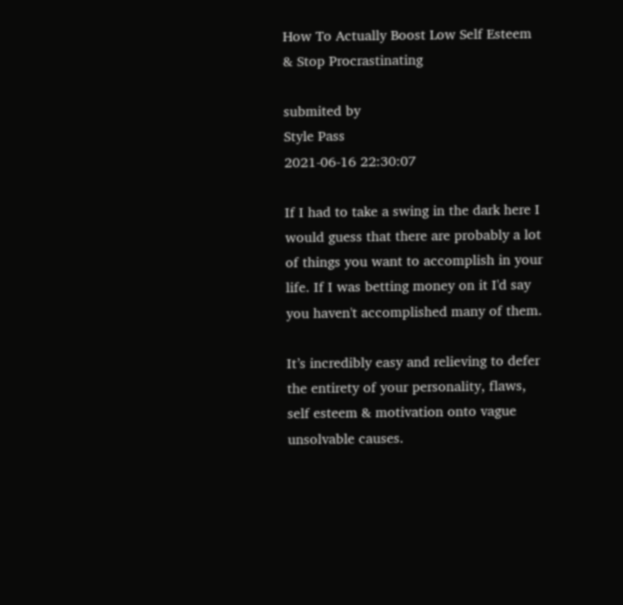How To Actually Boost Low Self Esteem & Stop Procrastinating

submited by
Style Pass
2021-06-16 22:30:07

If I had to take a swing in the dark here I would guess that there are probably a lot of things you want to accomplish in your life. If I was betting money on it I'd say you haven't accomplished many of them.

It’s incredibly easy and relieving to defer the entirety of your personality, flaws, self esteem & motivation onto vague unsolvable causes.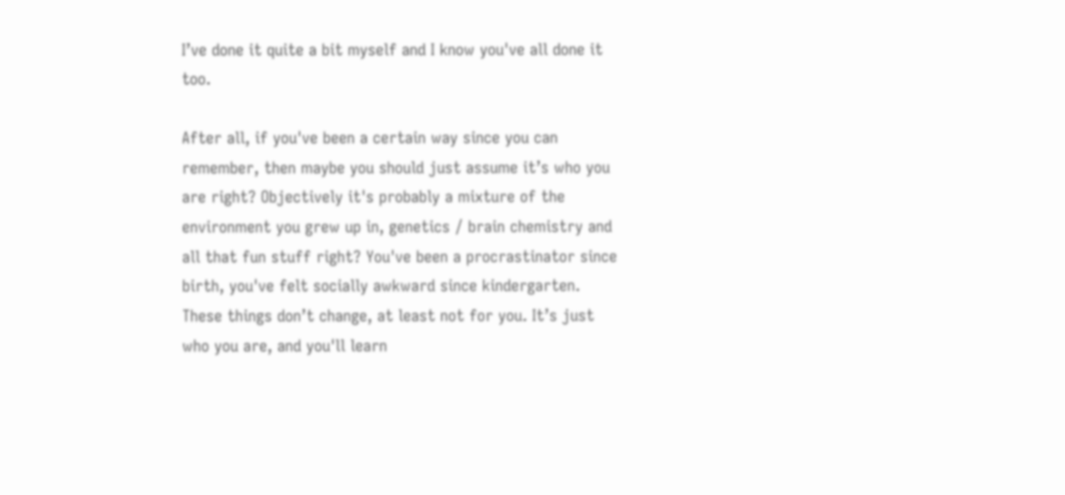I’ve done it quite a bit myself and I know you've all done it too.

After all, if you've been a certain way since you can remember, then maybe you should just assume it’s who you are right? Objectively it's probably a mixture of the environment you grew up in, genetics / brain chemistry and all that fun stuff right? You've been a procrastinator since birth, you've felt socially awkward since kindergarten. These things don’t change, at least not for you. It’s just who you are, and you'll learn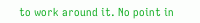to work around it. No point in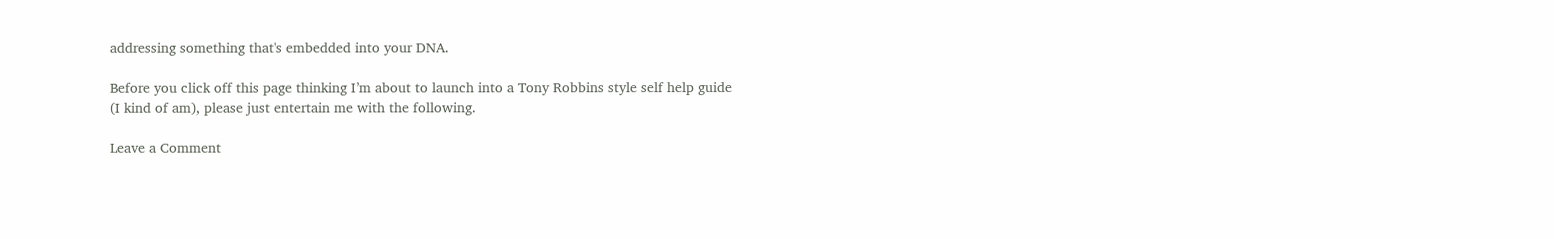addressing something that's embedded into your DNA.

Before you click off this page thinking I’m about to launch into a Tony Robbins style self help guide (I kind of am), please just entertain me with the following.

Leave a Comment